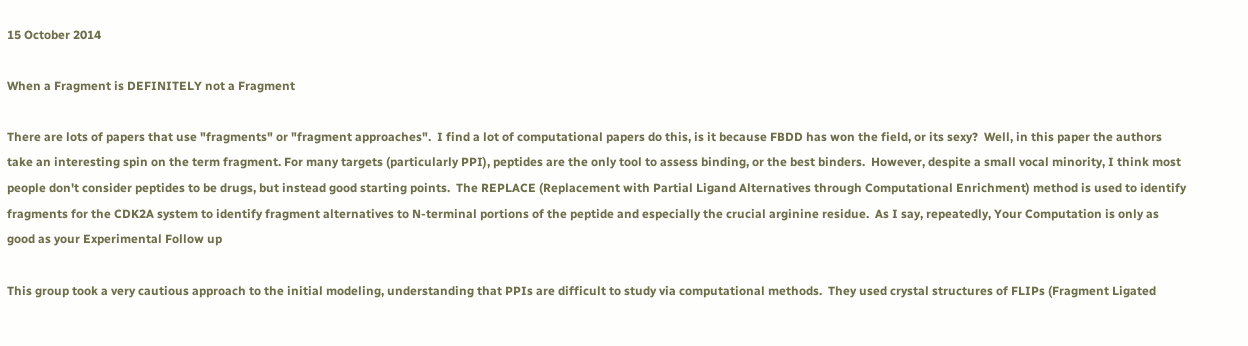15 October 2014

When a Fragment is DEFINITELY not a Fragment

There are lots of papers that use "fragments" or "fragment approaches".  I find a lot of computational papers do this, is it because FBDD has won the field, or its sexy?  Well, in this paper the authors take an interesting spin on the term fragment. For many targets (particularly PPI), peptides are the only tool to assess binding, or the best binders.  However, despite a small vocal minority, I think most people don't consider peptides to be drugs, but instead good starting points.  The REPLACE (Replacement with Partial Ligand Alternatives through Computational Enrichment) method is used to identify fragments for the CDK2A system to identify fragment alternatives to N-terminal portions of the peptide and especially the crucial arginine residue.  As I say, repeatedly, Your Computation is only as good as your Experimental Follow up

This group took a very cautious approach to the initial modeling, understanding that PPIs are difficult to study via computational methods.  They used crystal structures of FLIPs (Fragment Ligated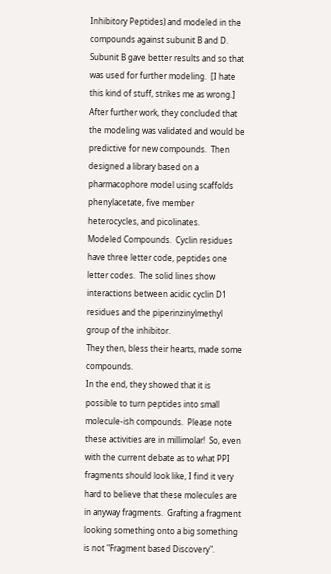Inhibitory Peptides) and modeled in the compounds against subunit B and D.  Subunit B gave better results and so that was used for further modeling.  [I hate this kind of stuff, strikes me as wrong.]  After further work, they concluded that the modeling was validated and would be predictive for new compounds.  Then designed a library based on a pharmacophore model using scaffolds phenylacetate, five member heterocycles, and picolinates.
Modeled Compounds.  Cyclin residues have three letter code, peptides one letter codes.  The solid lines show interactions between acidic cyclin D1 residues and the piperinzinylmethyl group of the inhibitor.
They then, bless their hearts, made some compounds.
In the end, they showed that it is possible to turn peptides into small molecule-ish compounds.  Please note these activities are in millimolar!  So, even with the current debate as to what PPI fragments should look like, I find it very hard to believe that these molecules are in anyway fragments.  Grafting a fragment looking something onto a big something is not "Fragment based Discovery".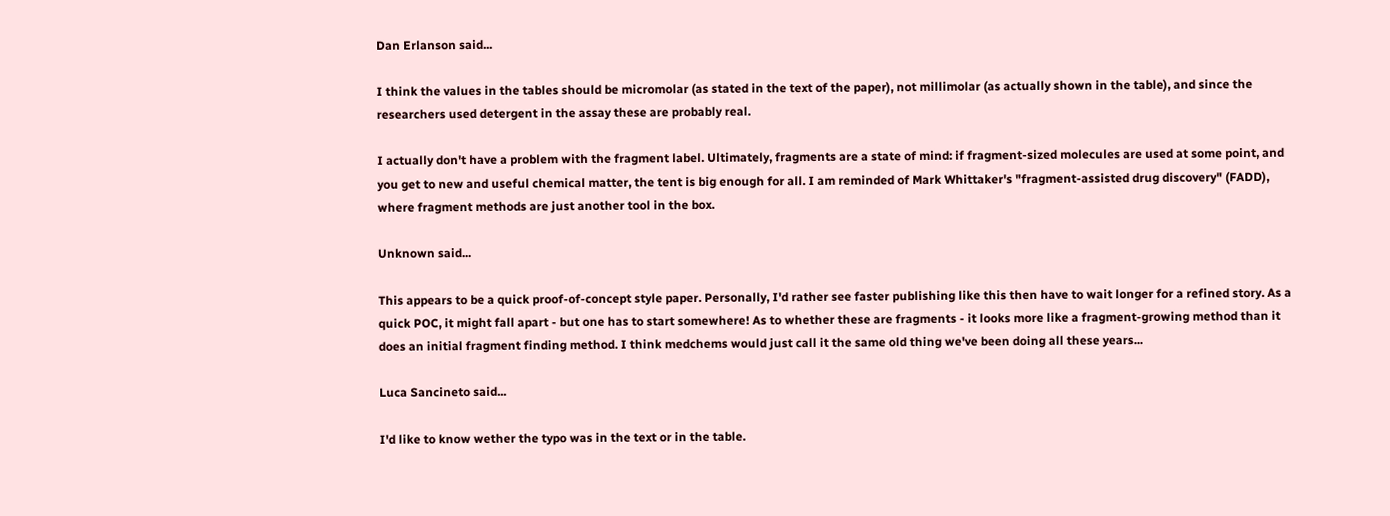Dan Erlanson said...

I think the values in the tables should be micromolar (as stated in the text of the paper), not millimolar (as actually shown in the table), and since the researchers used detergent in the assay these are probably real.

I actually don't have a problem with the fragment label. Ultimately, fragments are a state of mind: if fragment-sized molecules are used at some point, and you get to new and useful chemical matter, the tent is big enough for all. I am reminded of Mark Whittaker's "fragment-assisted drug discovery" (FADD), where fragment methods are just another tool in the box.

Unknown said...

This appears to be a quick proof-of-concept style paper. Personally, I'd rather see faster publishing like this then have to wait longer for a refined story. As a quick POC, it might fall apart - but one has to start somewhere! As to whether these are fragments - it looks more like a fragment-growing method than it does an initial fragment finding method. I think medchems would just call it the same old thing we've been doing all these years...

Luca Sancineto said...

I'd like to know wether the typo was in the text or in the table.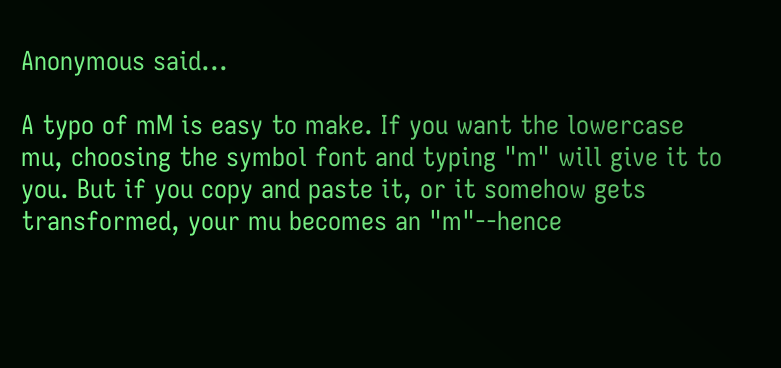Anonymous said...

A typo of mM is easy to make. If you want the lowercase mu, choosing the symbol font and typing "m" will give it to you. But if you copy and paste it, or it somehow gets transformed, your mu becomes an "m"--hence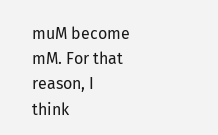muM become mM. For that reason, I think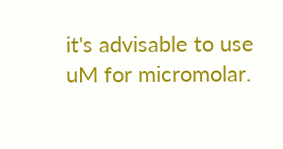it's advisable to use uM for micromolar.